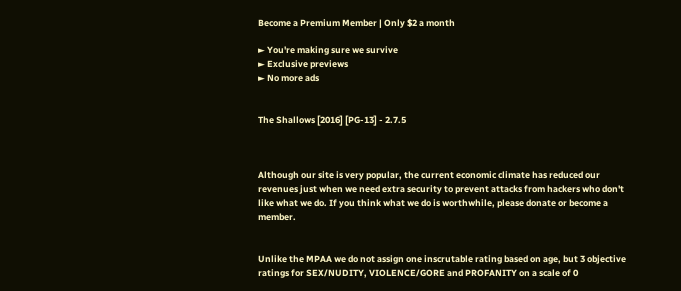Become a Premium Member | Only $2 a month

► You're making sure we survive
► Exclusive previews
► No more ads


The Shallows [2016] [PG-13] - 2.7.5



Although our site is very popular, the current economic climate has reduced our revenues just when we need extra security to prevent attacks from hackers who don't like what we do. If you think what we do is worthwhile, please donate or become a member.


Unlike the MPAA we do not assign one inscrutable rating based on age, but 3 objective ratings for SEX/NUDITY, VIOLENCE/GORE and PROFANITY on a scale of 0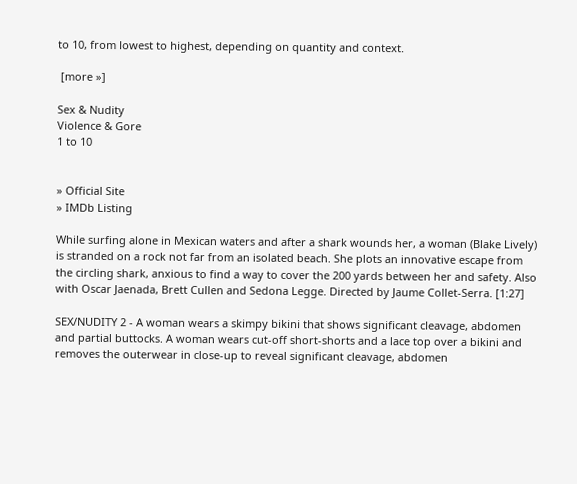to 10, from lowest to highest, depending on quantity and context.

 [more »]

Sex & Nudity
Violence & Gore
1 to 10


» Official Site
» IMDb Listing

While surfing alone in Mexican waters and after a shark wounds her, a woman (Blake Lively) is stranded on a rock not far from an isolated beach. She plots an innovative escape from the circling shark, anxious to find a way to cover the 200 yards between her and safety. Also with Oscar Jaenada, Brett Cullen and Sedona Legge. Directed by Jaume Collet-Serra. [1:27]

SEX/NUDITY 2 - A woman wears a skimpy bikini that shows significant cleavage, abdomen and partial buttocks. A woman wears cut-off short-shorts and a lace top over a bikini and removes the outerwear in close-up to reveal significant cleavage, abdomen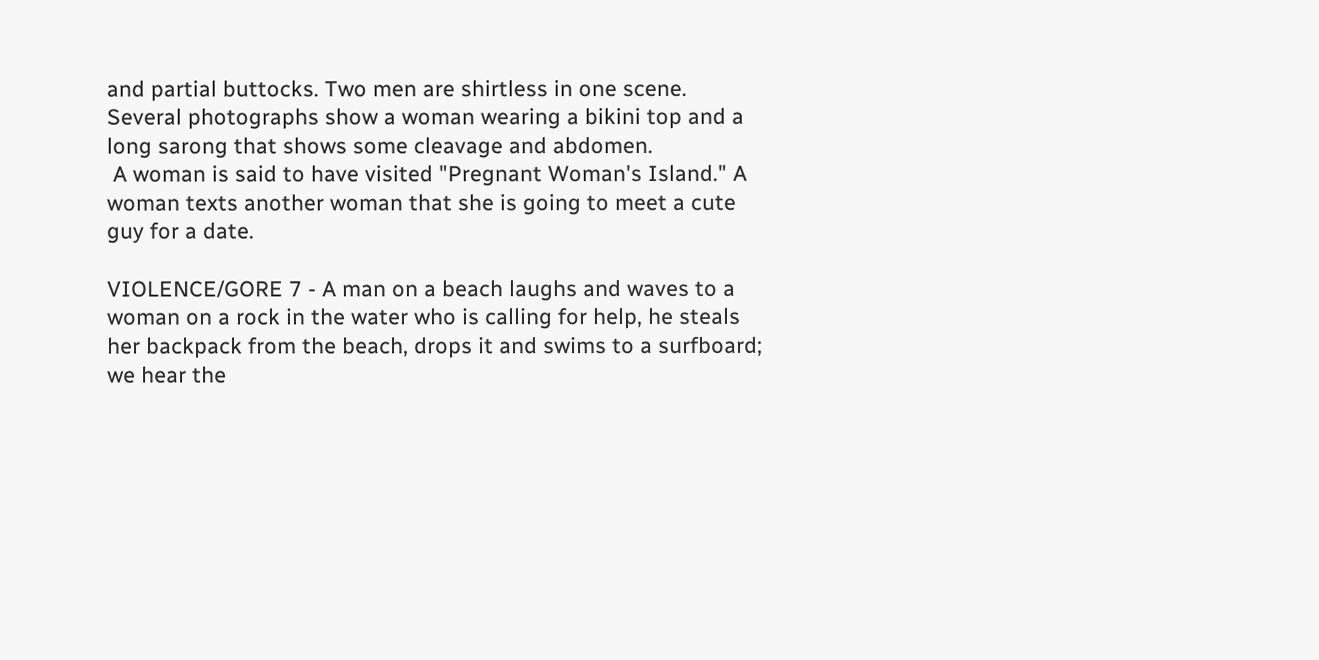and partial buttocks. Two men are shirtless in one scene. Several photographs show a woman wearing a bikini top and a long sarong that shows some cleavage and abdomen.
 A woman is said to have visited "Pregnant Woman's Island." A woman texts another woman that she is going to meet a cute guy for a date.

VIOLENCE/GORE 7 - A man on a beach laughs and waves to a woman on a rock in the water who is calling for help, he steals her backpack from the beach, drops it and swims to a surfboard; we hear the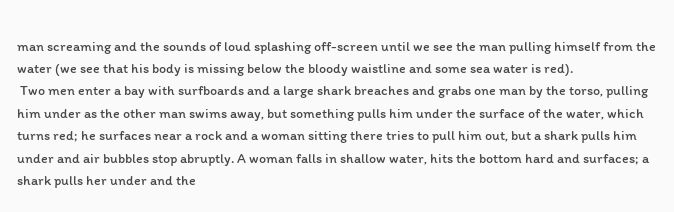man screaming and the sounds of loud splashing off-screen until we see the man pulling himself from the water (we see that his body is missing below the bloody waistline and some sea water is red).
 Two men enter a bay with surfboards and a large shark breaches and grabs one man by the torso, pulling him under as the other man swims away, but something pulls him under the surface of the water, which turns red; he surfaces near a rock and a woman sitting there tries to pull him out, but a shark pulls him under and air bubbles stop abruptly. A woman falls in shallow water, hits the bottom hard and surfaces; a shark pulls her under and the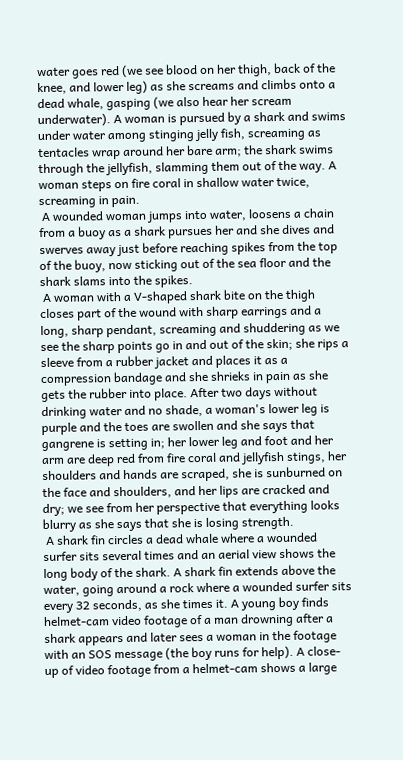water goes red (we see blood on her thigh, back of the knee, and lower leg) as she screams and climbs onto a dead whale, gasping (we also hear her scream underwater). A woman is pursued by a shark and swims under water among stinging jelly fish, screaming as tentacles wrap around her bare arm; the shark swims through the jellyfish, slamming them out of the way. A woman steps on fire coral in shallow water twice, screaming in pain.
 A wounded woman jumps into water, loosens a chain from a buoy as a shark pursues her and she dives and swerves away just before reaching spikes from the top of the buoy, now sticking out of the sea floor and the shark slams into the spikes.
 A woman with a V-shaped shark bite on the thigh closes part of the wound with sharp earrings and a long, sharp pendant, screaming and shuddering as we see the sharp points go in and out of the skin; she rips a sleeve from a rubber jacket and places it as a compression bandage and she shrieks in pain as she gets the rubber into place. After two days without drinking water and no shade, a woman's lower leg is purple and the toes are swollen and she says that gangrene is setting in; her lower leg and foot and her arm are deep red from fire coral and jellyfish stings, her shoulders and hands are scraped, she is sunburned on the face and shoulders, and her lips are cracked and dry; we see from her perspective that everything looks blurry as she says that she is losing strength.
 A shark fin circles a dead whale where a wounded surfer sits several times and an aerial view shows the long body of the shark. A shark fin extends above the water, going around a rock where a wounded surfer sits every 32 seconds, as she times it. A young boy finds helmet-cam video footage of a man drowning after a shark appears and later sees a woman in the footage with an SOS message (the boy runs for help). A close-up of video footage from a helmet-cam shows a large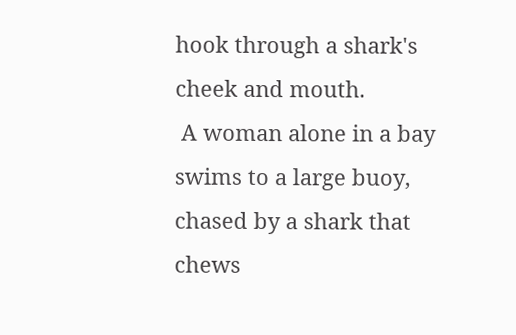hook through a shark's cheek and mouth.
 A woman alone in a bay swims to a large buoy, chased by a shark that chews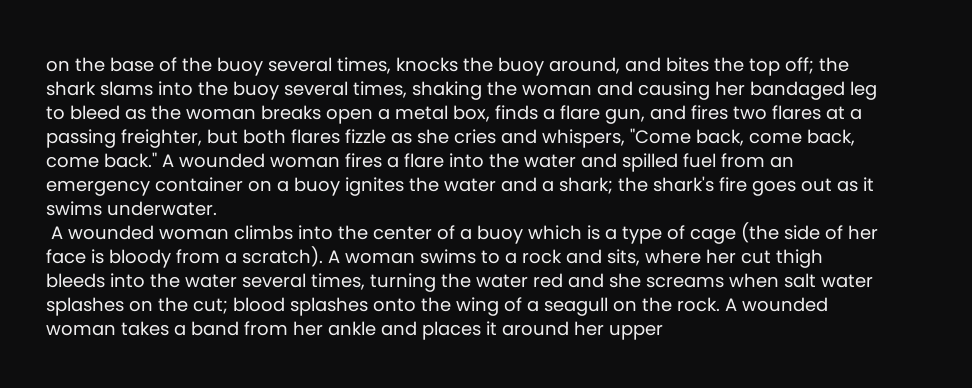on the base of the buoy several times, knocks the buoy around, and bites the top off; the shark slams into the buoy several times, shaking the woman and causing her bandaged leg to bleed as the woman breaks open a metal box, finds a flare gun, and fires two flares at a passing freighter, but both flares fizzle as she cries and whispers, "Come back, come back, come back." A wounded woman fires a flare into the water and spilled fuel from an emergency container on a buoy ignites the water and a shark; the shark's fire goes out as it swims underwater.
 A wounded woman climbs into the center of a buoy which is a type of cage (the side of her face is bloody from a scratch). A woman swims to a rock and sits, where her cut thigh bleeds into the water several times, turning the water red and she screams when salt water splashes on the cut; blood splashes onto the wing of a seagull on the rock. A wounded woman takes a band from her ankle and places it around her upper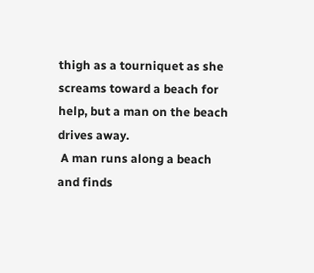thigh as a tourniquet as she screams toward a beach for help, but a man on the beach drives away.
 A man runs along a beach and finds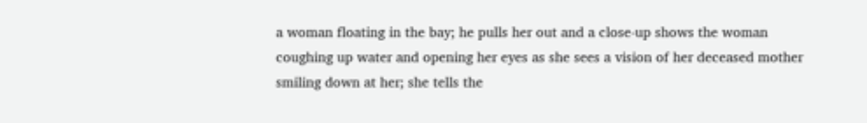a woman floating in the bay; he pulls her out and a close-up shows the woman coughing up water and opening her eyes as she sees a vision of her deceased mother smiling down at her; she tells the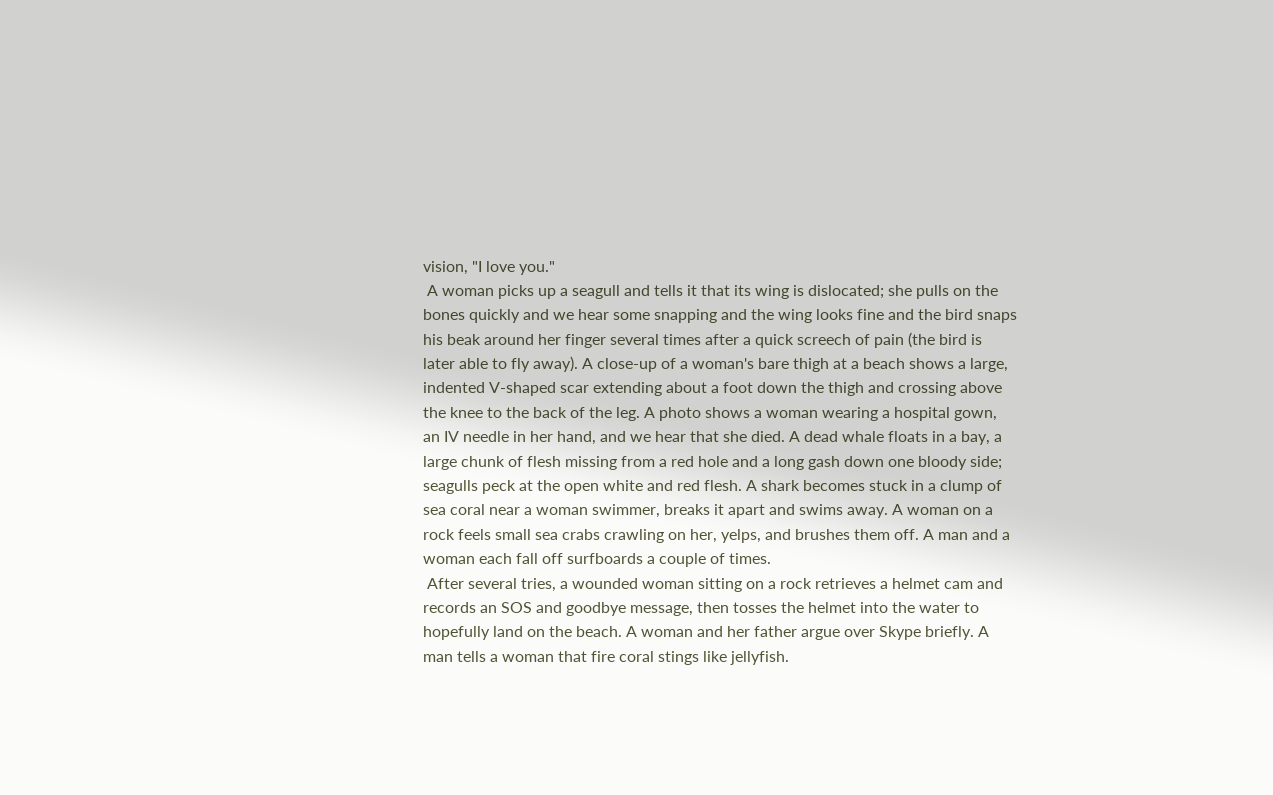vision, "I love you."
 A woman picks up a seagull and tells it that its wing is dislocated; she pulls on the bones quickly and we hear some snapping and the wing looks fine and the bird snaps his beak around her finger several times after a quick screech of pain (the bird is later able to fly away). A close-up of a woman's bare thigh at a beach shows a large, indented V-shaped scar extending about a foot down the thigh and crossing above the knee to the back of the leg. A photo shows a woman wearing a hospital gown, an IV needle in her hand, and we hear that she died. A dead whale floats in a bay, a large chunk of flesh missing from a red hole and a long gash down one bloody side; seagulls peck at the open white and red flesh. A shark becomes stuck in a clump of sea coral near a woman swimmer, breaks it apart and swims away. A woman on a rock feels small sea crabs crawling on her, yelps, and brushes them off. A man and a woman each fall off surfboards a couple of times.
 After several tries, a wounded woman sitting on a rock retrieves a helmet cam and records an SOS and goodbye message, then tosses the helmet into the water to hopefully land on the beach. A woman and her father argue over Skype briefly. A man tells a woman that fire coral stings like jellyfish.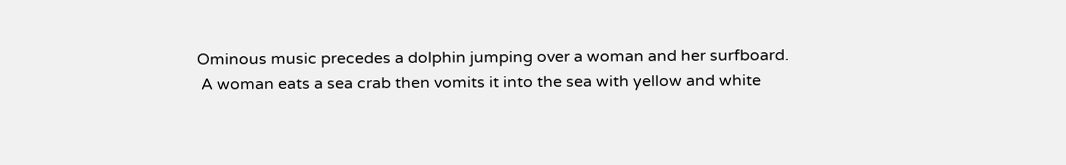Ominous music precedes a dolphin jumping over a woman and her surfboard.
 A woman eats a sea crab then vomits it into the sea with yellow and white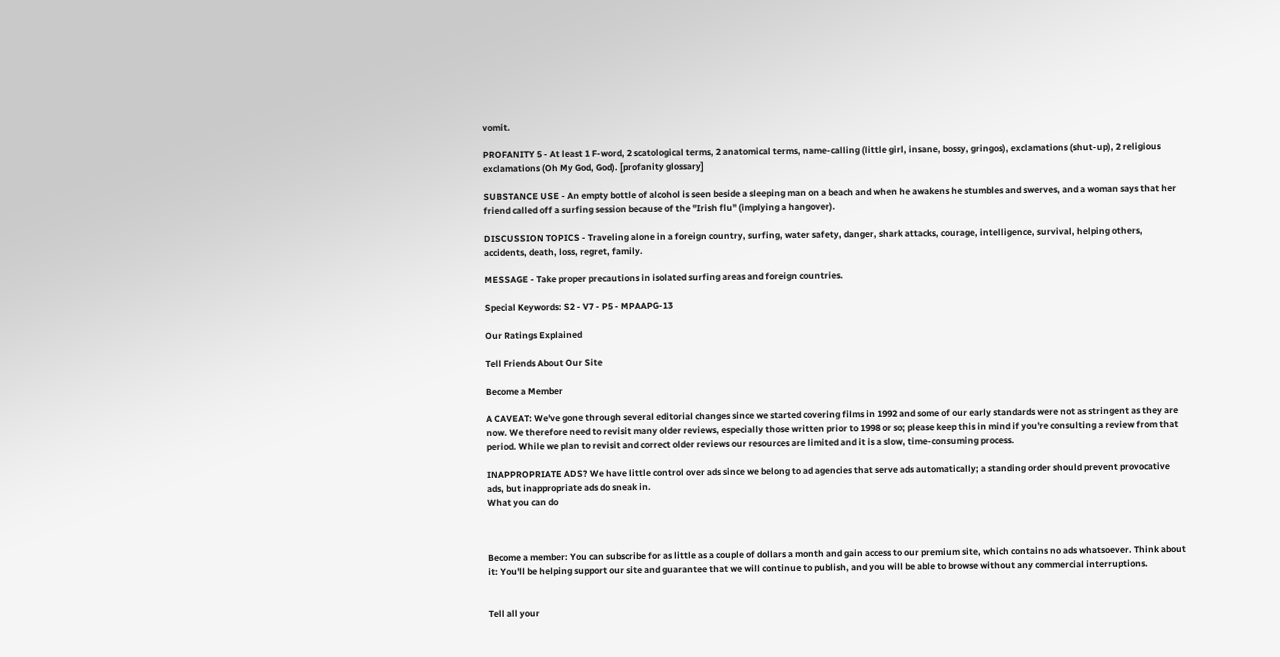vomit.

PROFANITY 5 - At least 1 F-word, 2 scatological terms, 2 anatomical terms, name-calling (little girl, insane, bossy, gringos), exclamations (shut-up), 2 religious exclamations (Oh My God, God). [profanity glossary]

SUBSTANCE USE - An empty bottle of alcohol is seen beside a sleeping man on a beach and when he awakens he stumbles and swerves, and a woman says that her friend called off a surfing session because of the "Irish flu" (implying a hangover).

DISCUSSION TOPICS - Traveling alone in a foreign country, surfing, water safety, danger, shark attacks, courage, intelligence, survival, helping others, accidents, death, loss, regret, family.

MESSAGE - Take proper precautions in isolated surfing areas and foreign countries.

Special Keywords: S2 - V7 - P5 - MPAAPG-13

Our Ratings Explained

Tell Friends About Our Site

Become a Member

A CAVEAT: We've gone through several editorial changes since we started covering films in 1992 and some of our early standards were not as stringent as they are now. We therefore need to revisit many older reviews, especially those written prior to 1998 or so; please keep this in mind if you're consulting a review from that period. While we plan to revisit and correct older reviews our resources are limited and it is a slow, time-consuming process.

INAPPROPRIATE ADS? We have little control over ads since we belong to ad agencies that serve ads automatically; a standing order should prevent provocative ads, but inappropriate ads do sneak in.
What you can do



Become a member: You can subscribe for as little as a couple of dollars a month and gain access to our premium site, which contains no ads whatsoever. Think about it: You'll be helping support our site and guarantee that we will continue to publish, and you will be able to browse without any commercial interruptions.


Tell all your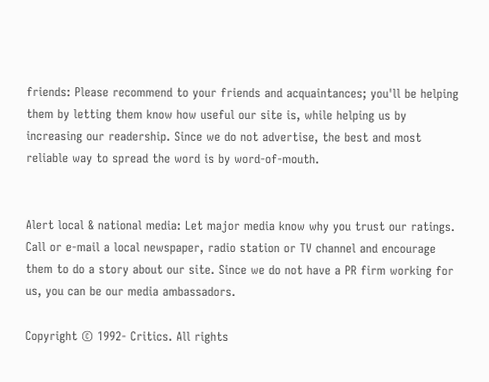friends: Please recommend to your friends and acquaintances; you'll be helping them by letting them know how useful our site is, while helping us by increasing our readership. Since we do not advertise, the best and most reliable way to spread the word is by word-of-mouth.


Alert local & national media: Let major media know why you trust our ratings. Call or e-mail a local newspaper, radio station or TV channel and encourage them to do a story about our site. Since we do not have a PR firm working for us, you can be our media ambassadors.

Copyright © 1992- Critics. All rights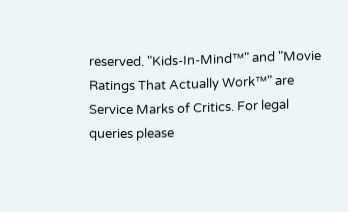reserved. "Kids-In-Mind™" and "Movie Ratings That Actually Work™" are Service Marks of Critics. For legal queries please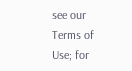see our Terms of Use; for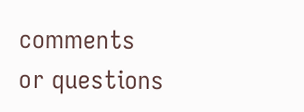comments or questions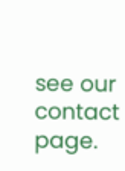see our contact page.